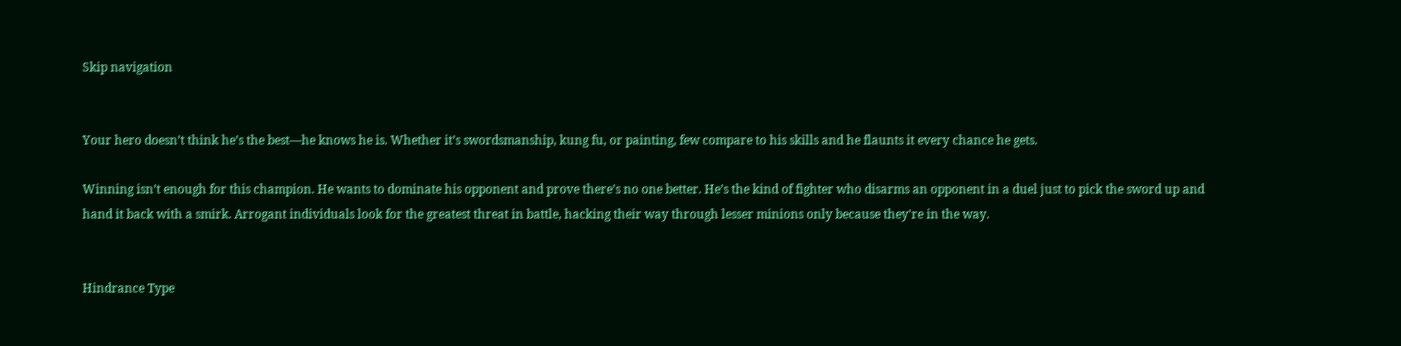Skip navigation


Your hero doesn’t think he’s the best—he knows he is. Whether it’s swordsmanship, kung fu, or painting, few compare to his skills and he flaunts it every chance he gets.

Winning isn’t enough for this champion. He wants to dominate his opponent and prove there’s no one better. He’s the kind of fighter who disarms an opponent in a duel just to pick the sword up and hand it back with a smirk. Arrogant individuals look for the greatest threat in battle, hacking their way through lesser minions only because they're in the way.


Hindrance Type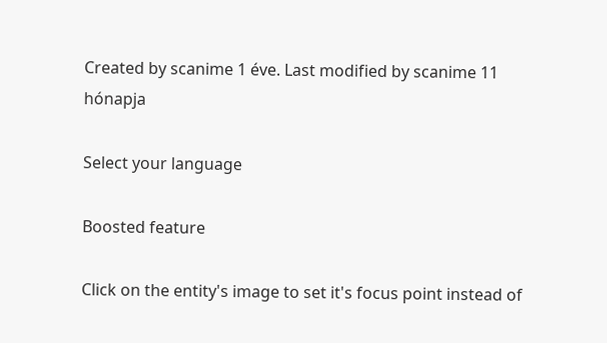Created by scanime 1 éve. Last modified by scanime 11 hónapja

Select your language

Boosted feature

Click on the entity's image to set it's focus point instead of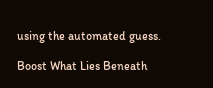using the automated guess.

Boost What Lies Beneath